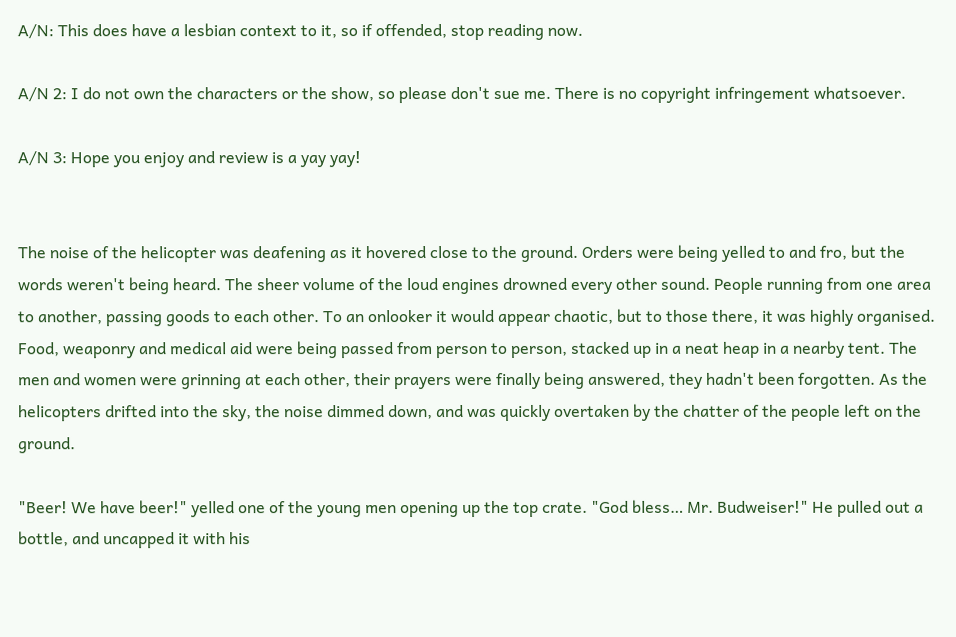A/N: This does have a lesbian context to it, so if offended, stop reading now.

A/N 2: I do not own the characters or the show, so please don't sue me. There is no copyright infringement whatsoever.

A/N 3: Hope you enjoy and review is a yay yay!


The noise of the helicopter was deafening as it hovered close to the ground. Orders were being yelled to and fro, but the words weren't being heard. The sheer volume of the loud engines drowned every other sound. People running from one area to another, passing goods to each other. To an onlooker it would appear chaotic, but to those there, it was highly organised. Food, weaponry and medical aid were being passed from person to person, stacked up in a neat heap in a nearby tent. The men and women were grinning at each other, their prayers were finally being answered, they hadn't been forgotten. As the helicopters drifted into the sky, the noise dimmed down, and was quickly overtaken by the chatter of the people left on the ground.

"Beer! We have beer!" yelled one of the young men opening up the top crate. "God bless… Mr. Budweiser!" He pulled out a bottle, and uncapped it with his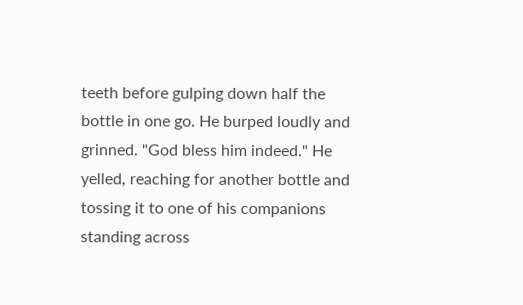teeth before gulping down half the bottle in one go. He burped loudly and grinned. "God bless him indeed." He yelled, reaching for another bottle and tossing it to one of his companions standing across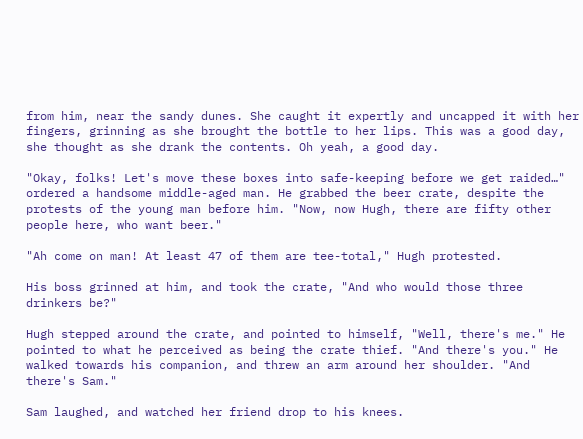from him, near the sandy dunes. She caught it expertly and uncapped it with her fingers, grinning as she brought the bottle to her lips. This was a good day, she thought as she drank the contents. Oh yeah, a good day.

"Okay, folks! Let's move these boxes into safe-keeping before we get raided…" ordered a handsome middle-aged man. He grabbed the beer crate, despite the protests of the young man before him. "Now, now Hugh, there are fifty other people here, who want beer."

"Ah come on man! At least 47 of them are tee-total," Hugh protested.

His boss grinned at him, and took the crate, "And who would those three drinkers be?"

Hugh stepped around the crate, and pointed to himself, "Well, there's me." He pointed to what he perceived as being the crate thief. "And there's you." He walked towards his companion, and threw an arm around her shoulder. "And there's Sam."

Sam laughed, and watched her friend drop to his knees.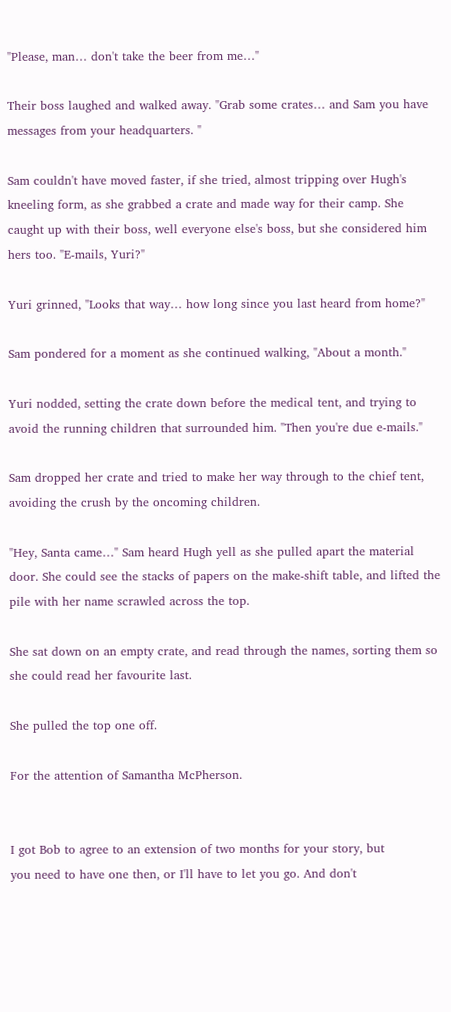"Please, man… don't take the beer from me…"

Their boss laughed and walked away. "Grab some crates… and Sam you have messages from your headquarters. "

Sam couldn't have moved faster, if she tried, almost tripping over Hugh's kneeling form, as she grabbed a crate and made way for their camp. She caught up with their boss, well everyone else's boss, but she considered him hers too. "E-mails, Yuri?"

Yuri grinned, "Looks that way… how long since you last heard from home?"

Sam pondered for a moment as she continued walking, "About a month."

Yuri nodded, setting the crate down before the medical tent, and trying to avoid the running children that surrounded him. "Then you're due e-mails."

Sam dropped her crate and tried to make her way through to the chief tent, avoiding the crush by the oncoming children.

"Hey, Santa came…" Sam heard Hugh yell as she pulled apart the material door. She could see the stacks of papers on the make-shift table, and lifted the pile with her name scrawled across the top.

She sat down on an empty crate, and read through the names, sorting them so she could read her favourite last.

She pulled the top one off.

For the attention of Samantha McPherson.


I got Bob to agree to an extension of two months for your story, but
you need to have one then, or I'll have to let you go. And don't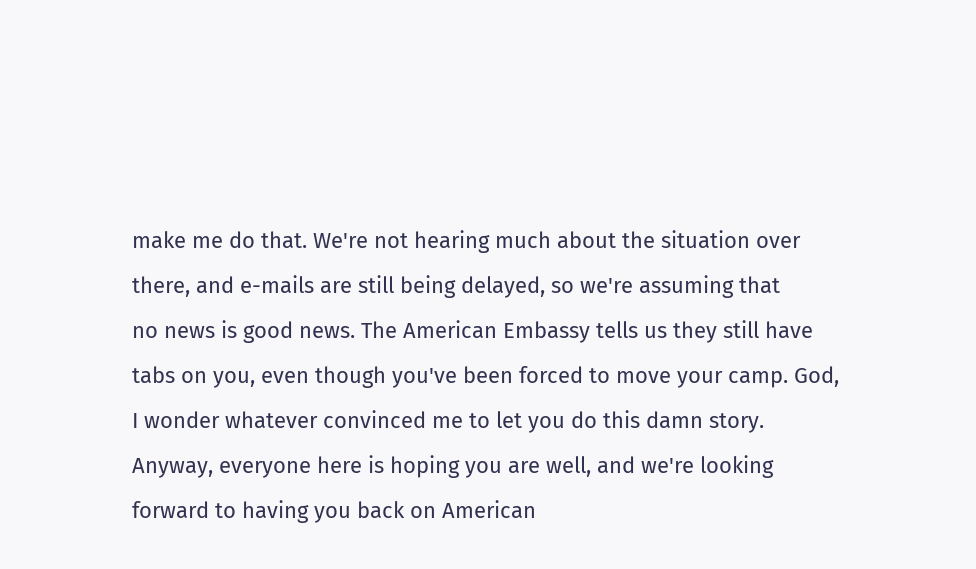make me do that. We're not hearing much about the situation over
there, and e-mails are still being delayed, so we're assuming that
no news is good news. The American Embassy tells us they still have
tabs on you, even though you've been forced to move your camp. God,
I wonder whatever convinced me to let you do this damn story.
Anyway, everyone here is hoping you are well, and we're looking
forward to having you back on American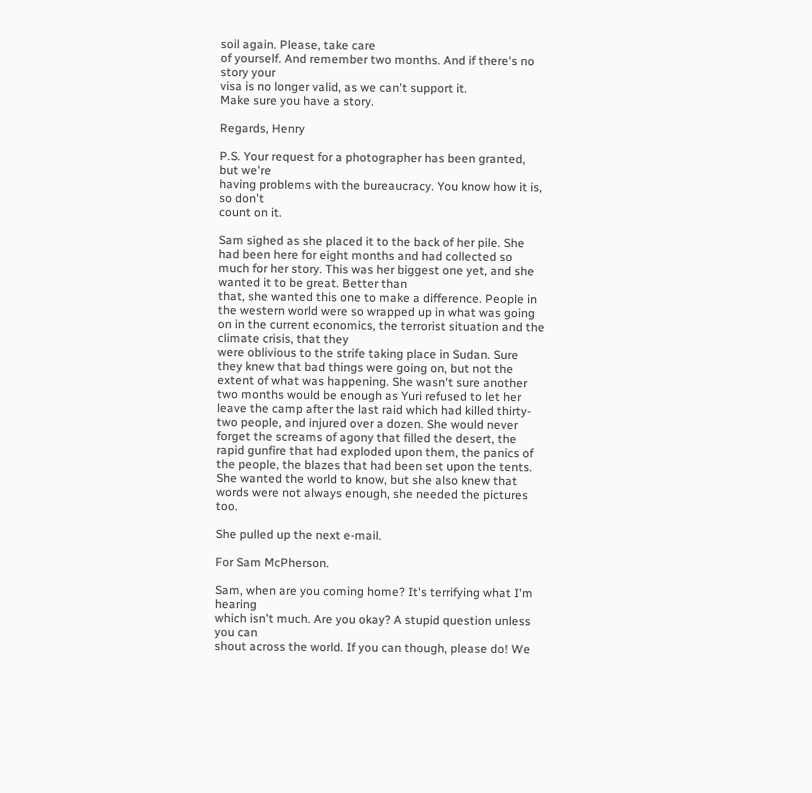soil again. Please, take care
of yourself. And remember two months. And if there's no story your
visa is no longer valid, as we can't support it.
Make sure you have a story.

Regards, Henry

P.S. Your request for a photographer has been granted, but we're
having problems with the bureaucracy. You know how it is, so don't
count on it.

Sam sighed as she placed it to the back of her pile. She had been here for eight months and had collected so much for her story. This was her biggest one yet, and she wanted it to be great. Better than
that, she wanted this one to make a difference. People in the western world were so wrapped up in what was going on in the current economics, the terrorist situation and the climate crisis, that they
were oblivious to the strife taking place in Sudan. Sure they knew that bad things were going on, but not the extent of what was happening. She wasn't sure another two months would be enough as Yuri refused to let her leave the camp after the last raid which had killed thirty-two people, and injured over a dozen. She would never forget the screams of agony that filled the desert, the rapid gunfire that had exploded upon them, the panics of the people, the blazes that had been set upon the tents. She wanted the world to know, but she also knew that words were not always enough, she needed the pictures too.

She pulled up the next e-mail.

For Sam McPherson.

Sam, when are you coming home? It's terrifying what I'm hearing
which isn't much. Are you okay? A stupid question unless you can
shout across the world. If you can though, please do! We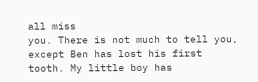all miss
you. There is not much to tell you, except Ben has lost his first
tooth. My little boy has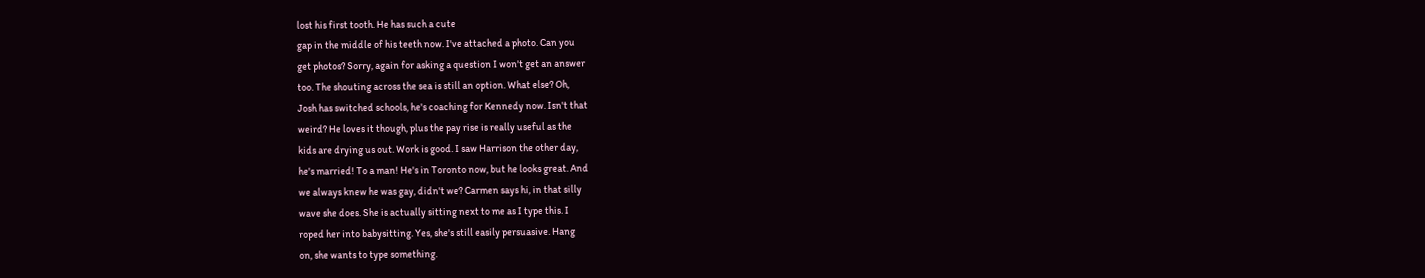lost his first tooth. He has such a cute
gap in the middle of his teeth now. I've attached a photo. Can you
get photos? Sorry, again for asking a question I won't get an answer
too. The shouting across the sea is still an option. What else? Oh,
Josh has switched schools, he's coaching for Kennedy now. Isn't that
weird? He loves it though, plus the pay rise is really useful as the
kids are drying us out. Work is good. I saw Harrison the other day,
he's married! To a man! He's in Toronto now, but he looks great. And
we always knew he was gay, didn't we? Carmen says hi, in that silly
wave she does. She is actually sitting next to me as I type this. I
roped her into babysitting. Yes, she's still easily persuasive. Hang
on, she wants to type something.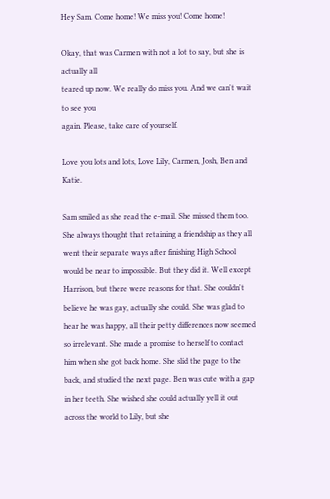Hey Sam. Come home! We miss you! Come home!

Okay, that was Carmen with not a lot to say, but she is actually all
teared up now. We really do miss you. And we can't wait to see you
again. Please, take care of yourself.

Love you lots and lots, Love Lily, Carmen, Josh, Ben and Katie.

Sam smiled as she read the e-mail. She missed them too. She always thought that retaining a friendship as they all went their separate ways after finishing High School would be near to impossible. But they did it. Well except Harrison, but there were reasons for that. She couldn't believe he was gay, actually she could. She was glad to hear he was happy, all their petty differences now seemed so irrelevant. She made a promise to herself to contact him when she got back home. She slid the page to the back, and studied the next page. Ben was cute with a gap in her teeth. She wished she could actually yell it out across the world to Lily, but she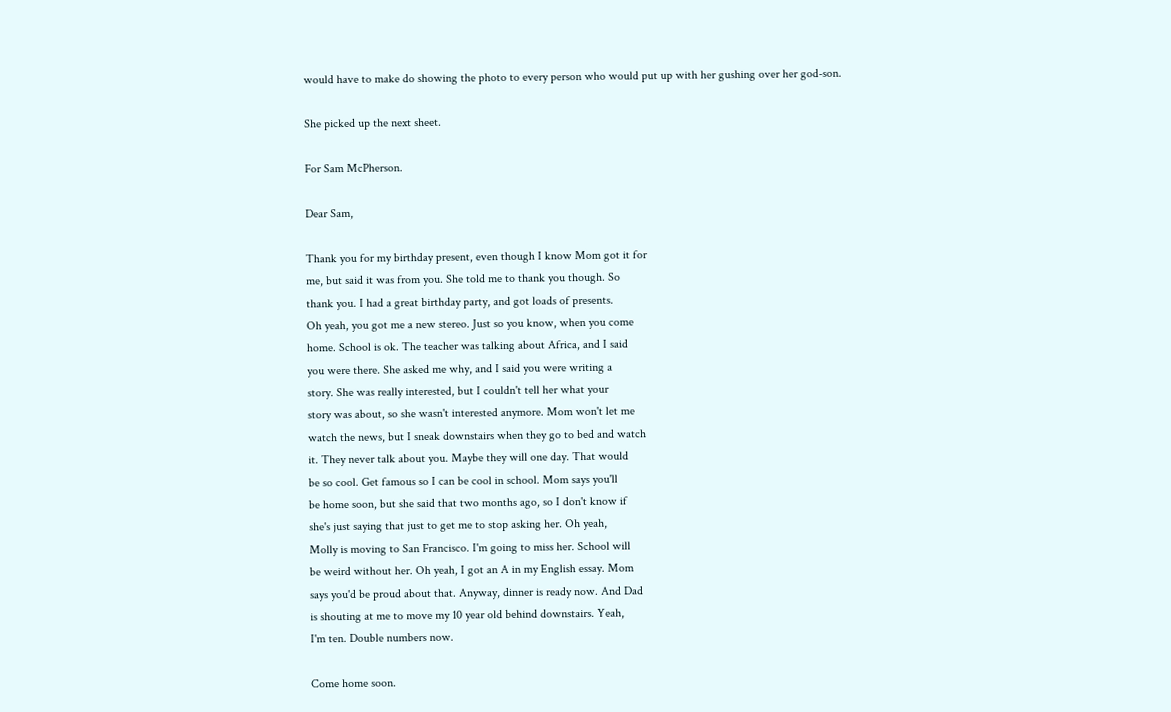would have to make do showing the photo to every person who would put up with her gushing over her god-son.

She picked up the next sheet.

For Sam McPherson.

Dear Sam,

Thank you for my birthday present, even though I know Mom got it for
me, but said it was from you. She told me to thank you though. So
thank you. I had a great birthday party, and got loads of presents.
Oh yeah, you got me a new stereo. Just so you know, when you come
home. School is ok. The teacher was talking about Africa, and I said
you were there. She asked me why, and I said you were writing a
story. She was really interested, but I couldn't tell her what your
story was about, so she wasn't interested anymore. Mom won't let me
watch the news, but I sneak downstairs when they go to bed and watch
it. They never talk about you. Maybe they will one day. That would
be so cool. Get famous so I can be cool in school. Mom says you'll
be home soon, but she said that two months ago, so I don't know if
she's just saying that just to get me to stop asking her. Oh yeah,
Molly is moving to San Francisco. I'm going to miss her. School will
be weird without her. Oh yeah, I got an A in my English essay. Mom
says you'd be proud about that. Anyway, dinner is ready now. And Dad
is shouting at me to move my 10 year old behind downstairs. Yeah,
I'm ten. Double numbers now.

Come home soon.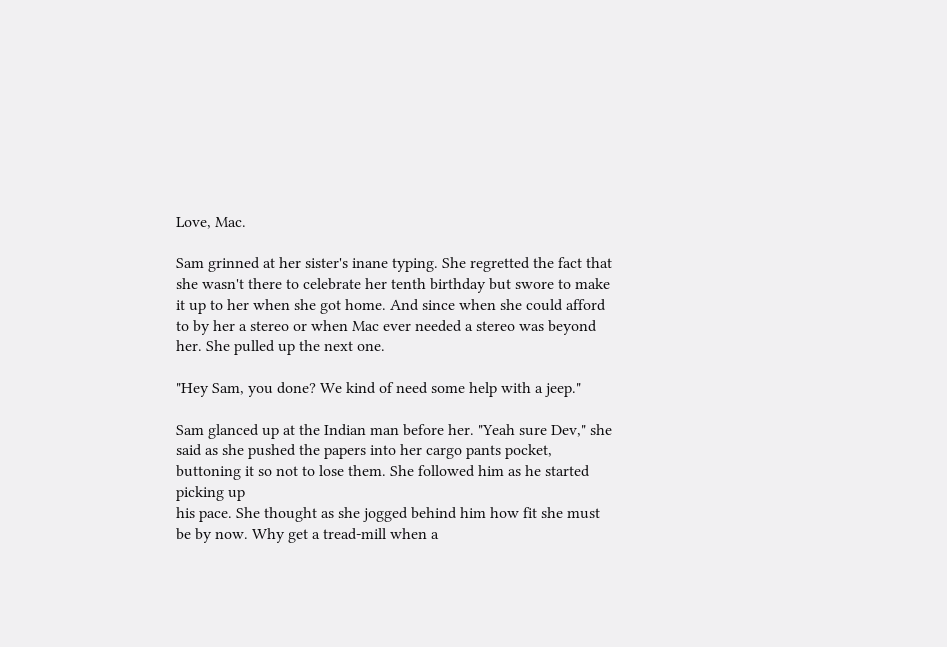Love, Mac.

Sam grinned at her sister's inane typing. She regretted the fact that she wasn't there to celebrate her tenth birthday but swore to make it up to her when she got home. And since when she could afford
to by her a stereo or when Mac ever needed a stereo was beyond her. She pulled up the next one.

"Hey Sam, you done? We kind of need some help with a jeep."

Sam glanced up at the Indian man before her. "Yeah sure Dev," she said as she pushed the papers into her cargo pants pocket, buttoning it so not to lose them. She followed him as he started picking up
his pace. She thought as she jogged behind him how fit she must be by now. Why get a tread-mill when a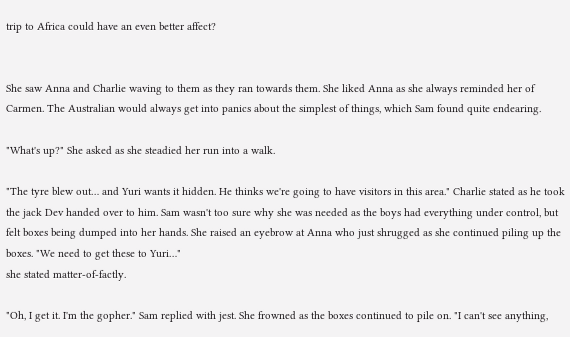trip to Africa could have an even better affect?


She saw Anna and Charlie waving to them as they ran towards them. She liked Anna as she always reminded her of Carmen. The Australian would always get into panics about the simplest of things, which Sam found quite endearing.

"What's up?" She asked as she steadied her run into a walk.

"The tyre blew out… and Yuri wants it hidden. He thinks we're going to have visitors in this area." Charlie stated as he took the jack Dev handed over to him. Sam wasn't too sure why she was needed as the boys had everything under control, but felt boxes being dumped into her hands. She raised an eyebrow at Anna who just shrugged as she continued piling up the boxes. "We need to get these to Yuri…"
she stated matter-of-factly.

"Oh, I get it. I'm the gopher." Sam replied with jest. She frowned as the boxes continued to pile on. "I can't see anything,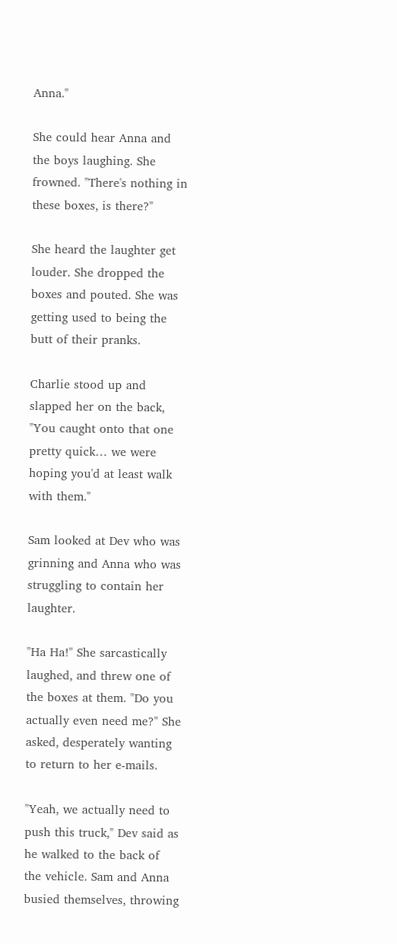Anna."

She could hear Anna and the boys laughing. She frowned. "There's nothing in these boxes, is there?"

She heard the laughter get louder. She dropped the boxes and pouted. She was getting used to being the butt of their pranks.

Charlie stood up and slapped her on the back, "You caught onto that one pretty quick… we were hoping you'd at least walk with them."

Sam looked at Dev who was grinning and Anna who was struggling to contain her laughter.

"Ha Ha!" She sarcastically laughed, and threw one of the boxes at them. "Do you actually even need me?" She asked, desperately wanting to return to her e-mails.

"Yeah, we actually need to push this truck," Dev said as he walked to the back of the vehicle. Sam and Anna busied themselves, throwing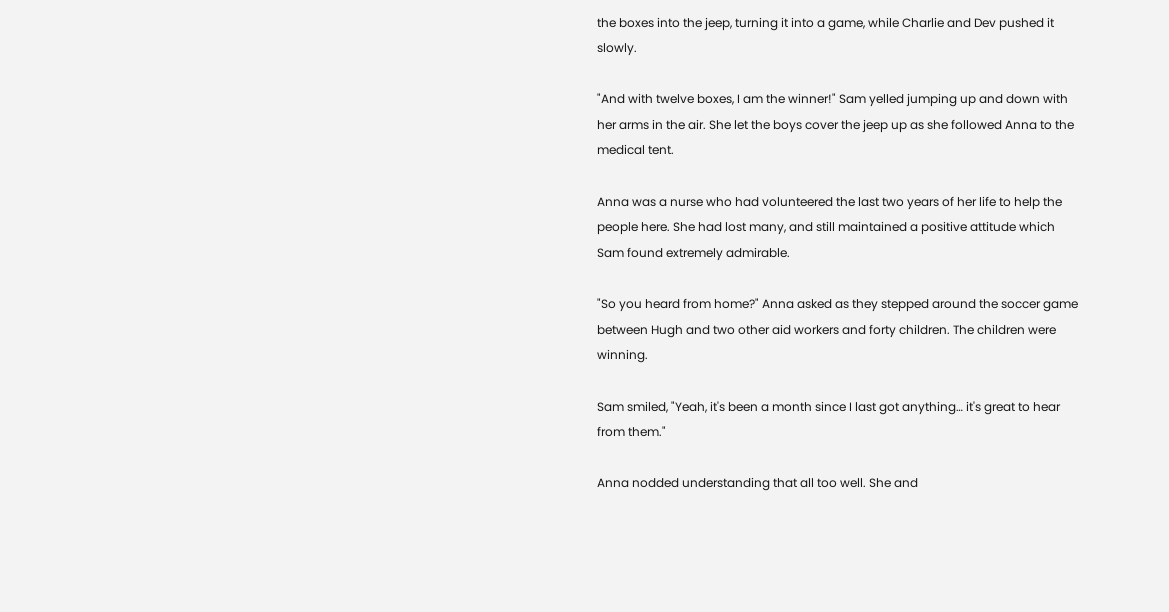the boxes into the jeep, turning it into a game, while Charlie and Dev pushed it slowly.

"And with twelve boxes, I am the winner!" Sam yelled jumping up and down with her arms in the air. She let the boys cover the jeep up as she followed Anna to the medical tent.

Anna was a nurse who had volunteered the last two years of her life to help the people here. She had lost many, and still maintained a positive attitude which Sam found extremely admirable.

"So you heard from home?" Anna asked as they stepped around the soccer game between Hugh and two other aid workers and forty children. The children were winning.

Sam smiled, "Yeah, it's been a month since I last got anything… it's great to hear from them."

Anna nodded understanding that all too well. She and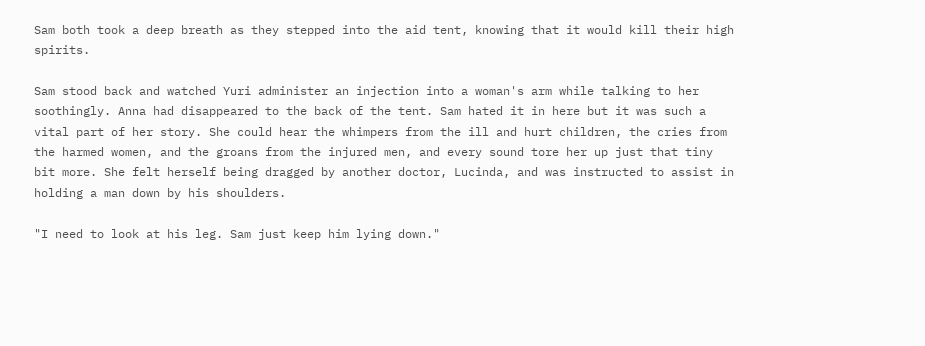Sam both took a deep breath as they stepped into the aid tent, knowing that it would kill their high spirits.

Sam stood back and watched Yuri administer an injection into a woman's arm while talking to her soothingly. Anna had disappeared to the back of the tent. Sam hated it in here but it was such a vital part of her story. She could hear the whimpers from the ill and hurt children, the cries from the harmed women, and the groans from the injured men, and every sound tore her up just that tiny bit more. She felt herself being dragged by another doctor, Lucinda, and was instructed to assist in holding a man down by his shoulders.

"I need to look at his leg. Sam just keep him lying down."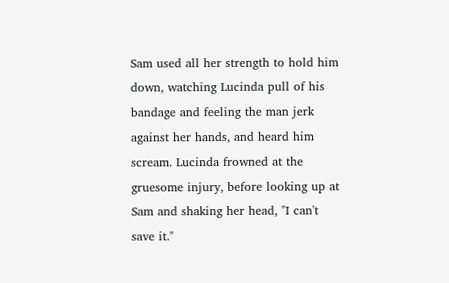Sam used all her strength to hold him down, watching Lucinda pull of his bandage and feeling the man jerk against her hands, and heard him scream. Lucinda frowned at the gruesome injury, before looking up at Sam and shaking her head, "I can't save it."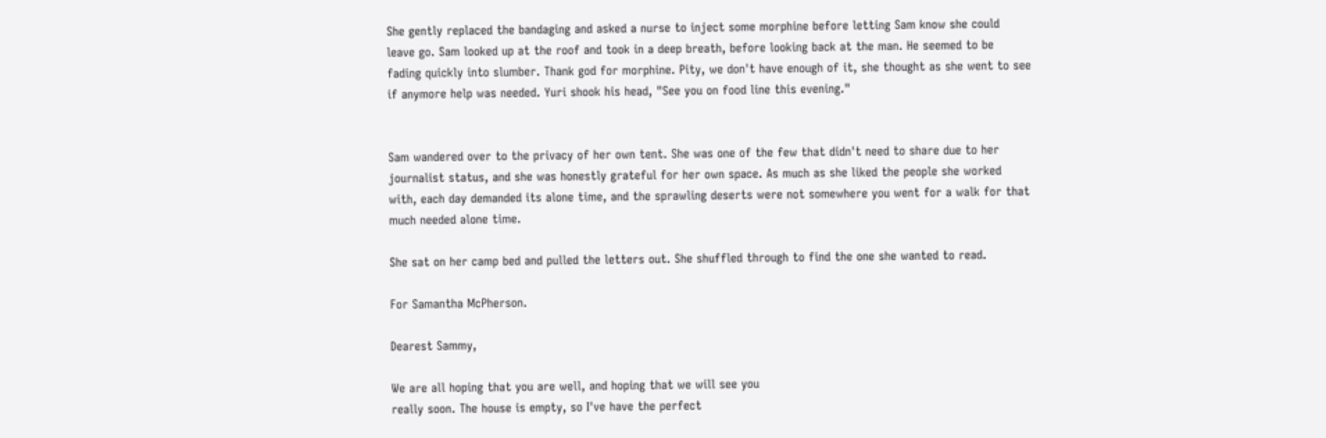She gently replaced the bandaging and asked a nurse to inject some morphine before letting Sam know she could leave go. Sam looked up at the roof and took in a deep breath, before looking back at the man. He seemed to be fading quickly into slumber. Thank god for morphine. Pity, we don't have enough of it, she thought as she went to see if anymore help was needed. Yuri shook his head, "See you on food line this evening."


Sam wandered over to the privacy of her own tent. She was one of the few that didn't need to share due to her journalist status, and she was honestly grateful for her own space. As much as she liked the people she worked with, each day demanded its alone time, and the sprawling deserts were not somewhere you went for a walk for that much needed alone time.

She sat on her camp bed and pulled the letters out. She shuffled through to find the one she wanted to read.

For Samantha McPherson.

Dearest Sammy,

We are all hoping that you are well, and hoping that we will see you
really soon. The house is empty, so I've have the perfect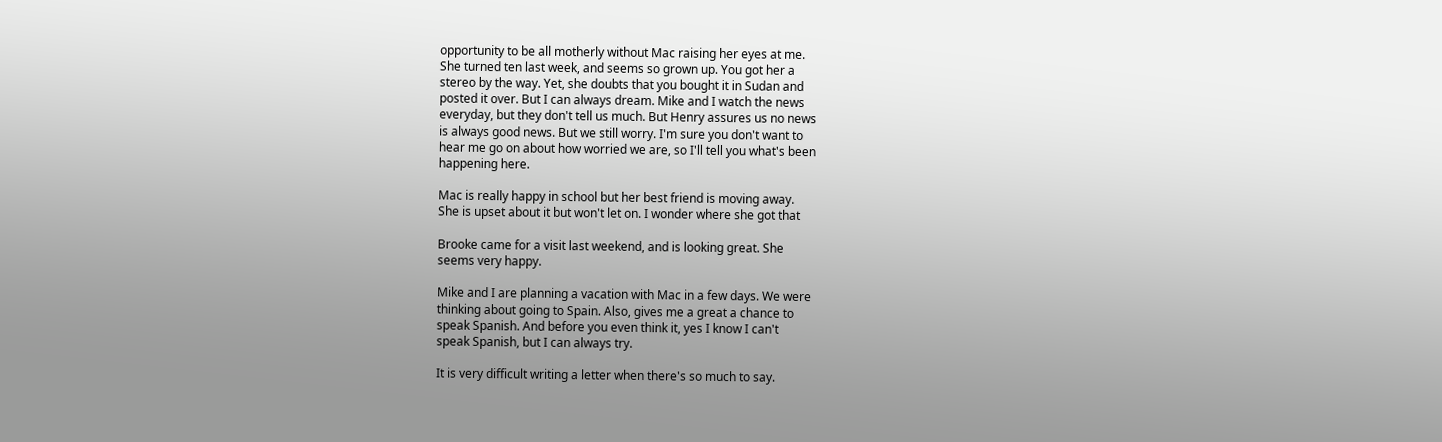opportunity to be all motherly without Mac raising her eyes at me.
She turned ten last week, and seems so grown up. You got her a
stereo by the way. Yet, she doubts that you bought it in Sudan and
posted it over. But I can always dream. Mike and I watch the news
everyday, but they don't tell us much. But Henry assures us no news
is always good news. But we still worry. I'm sure you don't want to
hear me go on about how worried we are, so I'll tell you what's been
happening here.

Mac is really happy in school but her best friend is moving away.
She is upset about it but won't let on. I wonder where she got that

Brooke came for a visit last weekend, and is looking great. She
seems very happy.

Mike and I are planning a vacation with Mac in a few days. We were
thinking about going to Spain. Also, gives me a great a chance to
speak Spanish. And before you even think it, yes I know I can't
speak Spanish, but I can always try.

It is very difficult writing a letter when there's so much to say.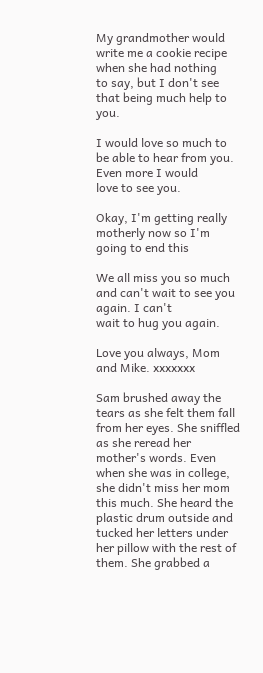My grandmother would write me a cookie recipe when she had nothing
to say, but I don't see that being much help to you.

I would love so much to be able to hear from you. Even more I would
love to see you.

Okay, I'm getting really motherly now so I'm going to end this

We all miss you so much and can't wait to see you again. I can't
wait to hug you again.

Love you always, Mom and Mike. xxxxxxx

Sam brushed away the tears as she felt them fall from her eyes. She sniffled as she reread her mother's words. Even when she was in college, she didn't miss her mom this much. She heard the plastic drum outside and tucked her letters under her pillow with the rest of them. She grabbed a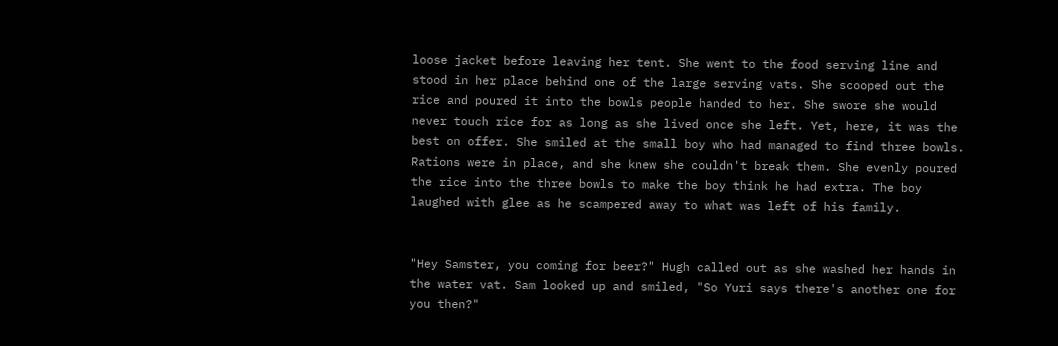loose jacket before leaving her tent. She went to the food serving line and stood in her place behind one of the large serving vats. She scooped out the rice and poured it into the bowls people handed to her. She swore she would never touch rice for as long as she lived once she left. Yet, here, it was the best on offer. She smiled at the small boy who had managed to find three bowls. Rations were in place, and she knew she couldn't break them. She evenly poured the rice into the three bowls to make the boy think he had extra. The boy laughed with glee as he scampered away to what was left of his family.


"Hey Samster, you coming for beer?" Hugh called out as she washed her hands in the water vat. Sam looked up and smiled, "So Yuri says there's another one for you then?"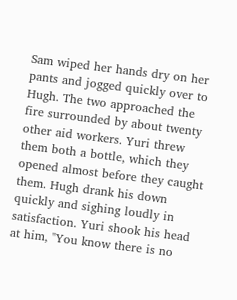Sam wiped her hands dry on her pants and jogged quickly over to Hugh. The two approached the fire surrounded by about twenty other aid workers. Yuri threw them both a bottle, which they opened almost before they caught them. Hugh drank his down quickly and sighing loudly in satisfaction. Yuri shook his head at him, "You know there is no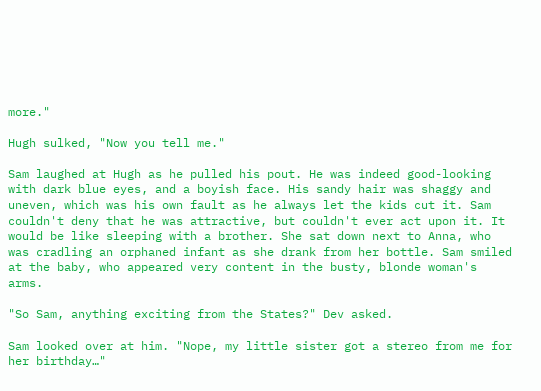more."

Hugh sulked, "Now you tell me."

Sam laughed at Hugh as he pulled his pout. He was indeed good-looking with dark blue eyes, and a boyish face. His sandy hair was shaggy and uneven, which was his own fault as he always let the kids cut it. Sam couldn't deny that he was attractive, but couldn't ever act upon it. It would be like sleeping with a brother. She sat down next to Anna, who was cradling an orphaned infant as she drank from her bottle. Sam smiled at the baby, who appeared very content in the busty, blonde woman's arms.

"So Sam, anything exciting from the States?" Dev asked.

Sam looked over at him. "Nope, my little sister got a stereo from me for her birthday…"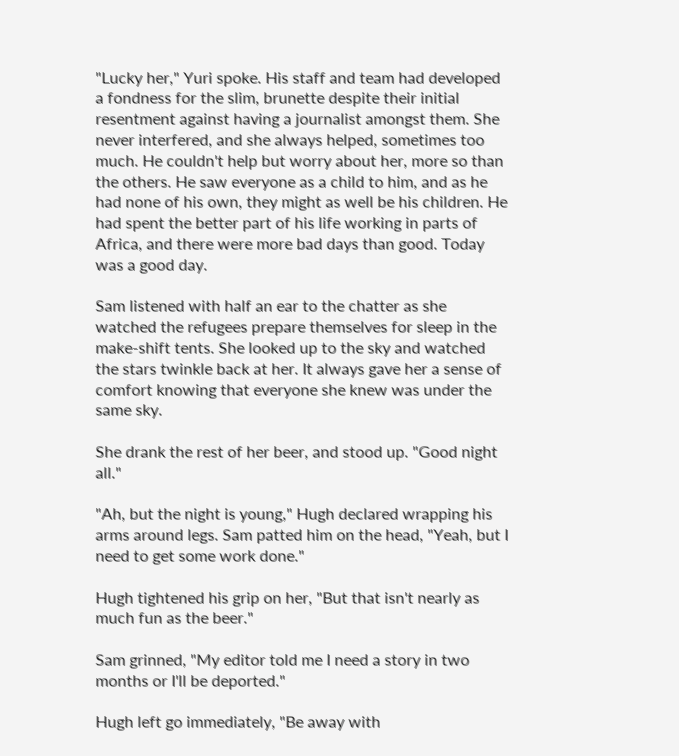"Lucky her," Yuri spoke. His staff and team had developed a fondness for the slim, brunette despite their initial resentment against having a journalist amongst them. She never interfered, and she always helped, sometimes too much. He couldn't help but worry about her, more so than the others. He saw everyone as a child to him, and as he had none of his own, they might as well be his children. He had spent the better part of his life working in parts of Africa, and there were more bad days than good. Today was a good day.

Sam listened with half an ear to the chatter as she watched the refugees prepare themselves for sleep in the make-shift tents. She looked up to the sky and watched the stars twinkle back at her. It always gave her a sense of comfort knowing that everyone she knew was under the same sky.

She drank the rest of her beer, and stood up. "Good night all."

"Ah, but the night is young," Hugh declared wrapping his arms around legs. Sam patted him on the head, "Yeah, but I need to get some work done."

Hugh tightened his grip on her, "But that isn't nearly as much fun as the beer."

Sam grinned, "My editor told me I need a story in two months or I'll be deported."

Hugh left go immediately, "Be away with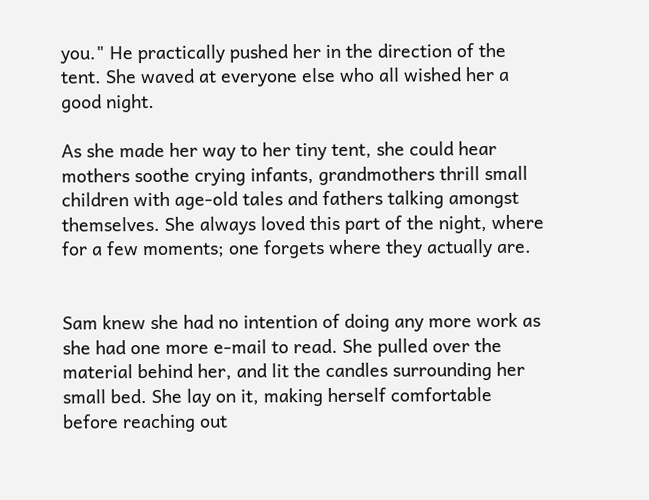you." He practically pushed her in the direction of the tent. She waved at everyone else who all wished her a good night.

As she made her way to her tiny tent, she could hear mothers soothe crying infants, grandmothers thrill small children with age-old tales and fathers talking amongst themselves. She always loved this part of the night, where for a few moments; one forgets where they actually are.


Sam knew she had no intention of doing any more work as she had one more e-mail to read. She pulled over the material behind her, and lit the candles surrounding her small bed. She lay on it, making herself comfortable before reaching out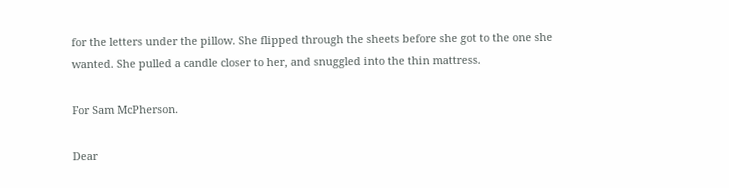for the letters under the pillow. She flipped through the sheets before she got to the one she wanted. She pulled a candle closer to her, and snuggled into the thin mattress.

For Sam McPherson.

Dear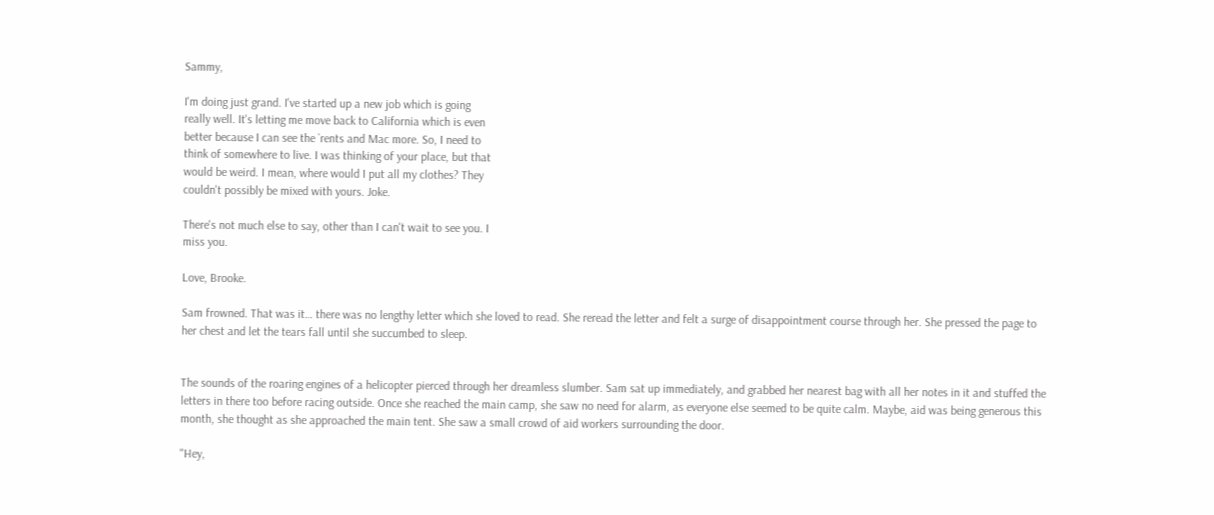Sammy,

I'm doing just grand. I've started up a new job which is going
really well. It's letting me move back to California which is even
better because I can see the `rents and Mac more. So, I need to
think of somewhere to live. I was thinking of your place, but that
would be weird. I mean, where would I put all my clothes? They
couldn't possibly be mixed with yours. Joke.

There's not much else to say, other than I can't wait to see you. I
miss you.

Love, Brooke.

Sam frowned. That was it… there was no lengthy letter which she loved to read. She reread the letter and felt a surge of disappointment course through her. She pressed the page to her chest and let the tears fall until she succumbed to sleep.


The sounds of the roaring engines of a helicopter pierced through her dreamless slumber. Sam sat up immediately, and grabbed her nearest bag with all her notes in it and stuffed the letters in there too before racing outside. Once she reached the main camp, she saw no need for alarm, as everyone else seemed to be quite calm. Maybe, aid was being generous this month, she thought as she approached the main tent. She saw a small crowd of aid workers surrounding the door.

"Hey,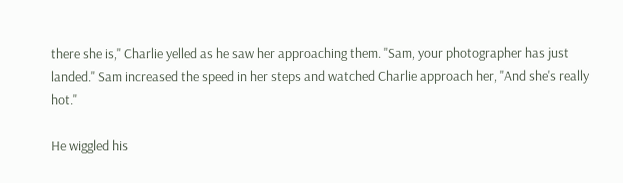there she is," Charlie yelled as he saw her approaching them. "Sam, your photographer has just landed." Sam increased the speed in her steps and watched Charlie approach her, "And she's really hot."

He wiggled his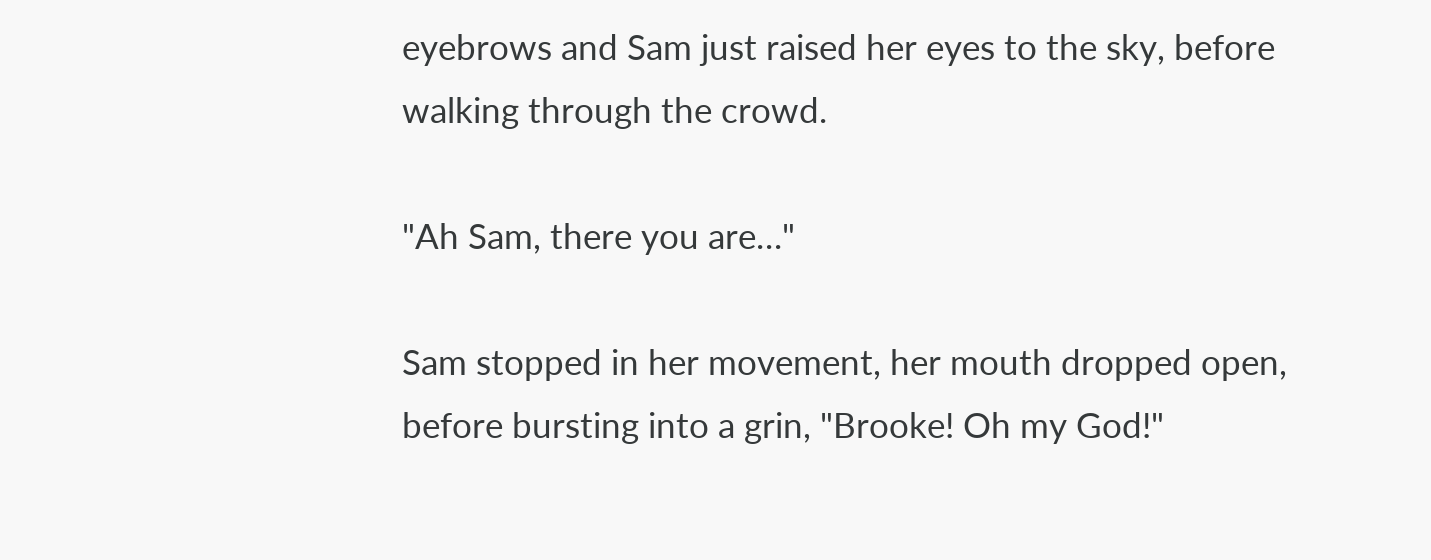eyebrows and Sam just raised her eyes to the sky, before walking through the crowd.

"Ah Sam, there you are…"

Sam stopped in her movement, her mouth dropped open, before bursting into a grin, "Brooke! Oh my God!"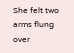She felt two arms flung over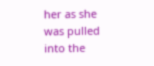her as she was pulled into the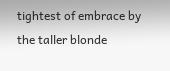tightest of embrace by the taller blonde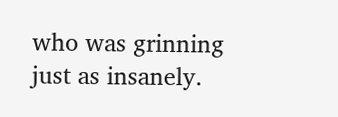who was grinning just as insanely.